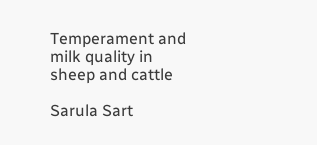Temperament and milk quality in sheep and cattle

Sarula Sart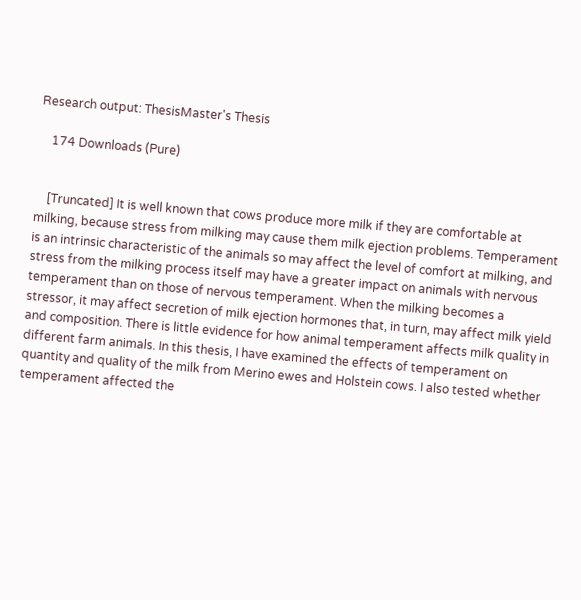Research output: ThesisMaster's Thesis

    174 Downloads (Pure)


    [Truncated] It is well known that cows produce more milk if they are comfortable at milking, because stress from milking may cause them milk ejection problems. Temperament is an intrinsic characteristic of the animals so may affect the level of comfort at milking, and stress from the milking process itself may have a greater impact on animals with nervous temperament than on those of nervous temperament. When the milking becomes a stressor, it may affect secretion of milk ejection hormones that, in turn, may affect milk yield and composition. There is little evidence for how animal temperament affects milk quality in different farm animals. In this thesis, I have examined the effects of temperament on quantity and quality of the milk from Merino ewes and Holstein cows. I also tested whether temperament affected the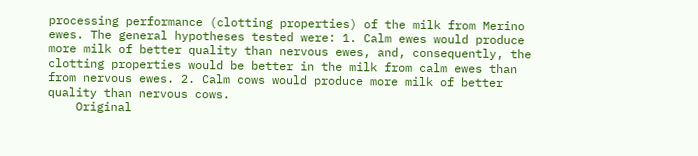processing performance (clotting properties) of the milk from Merino ewes. The general hypotheses tested were: 1. Calm ewes would produce more milk of better quality than nervous ewes, and, consequently, the clotting properties would be better in the milk from calm ewes than from nervous ewes. 2. Calm cows would produce more milk of better quality than nervous cows.
    Original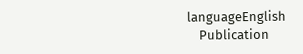languageEnglish
    Publication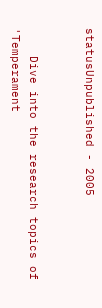statusUnpublished - 2005


    Dive into the research topics of 'Temperament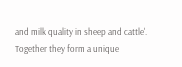and milk quality in sheep and cattle'. Together they form a unique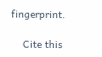fingerprint.

    Cite this